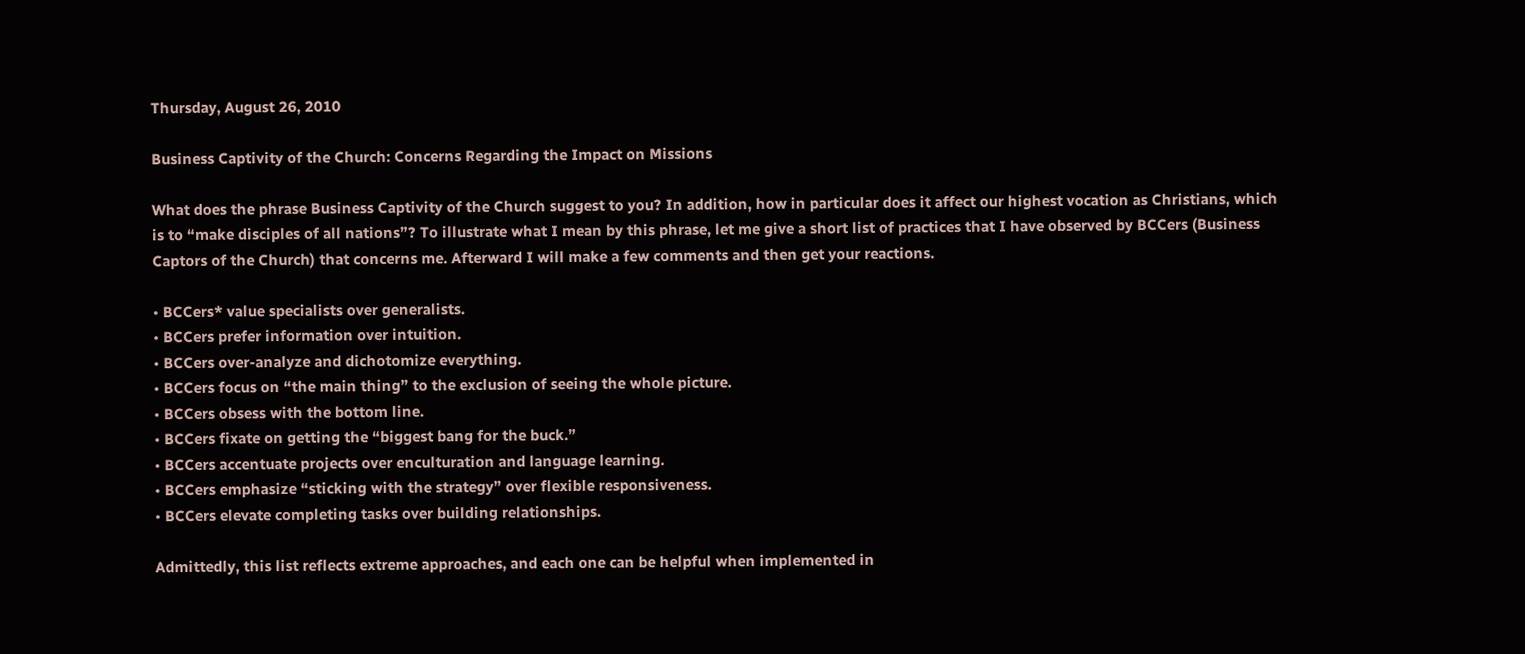Thursday, August 26, 2010

Business Captivity of the Church: Concerns Regarding the Impact on Missions

What does the phrase Business Captivity of the Church suggest to you? In addition, how in particular does it affect our highest vocation as Christians, which is to “make disciples of all nations”? To illustrate what I mean by this phrase, let me give a short list of practices that I have observed by BCCers (Business Captors of the Church) that concerns me. Afterward I will make a few comments and then get your reactions.

• BCCers* value specialists over generalists.
• BCCers prefer information over intuition.
• BCCers over-analyze and dichotomize everything.
• BCCers focus on “the main thing” to the exclusion of seeing the whole picture.
• BCCers obsess with the bottom line.
• BCCers fixate on getting the “biggest bang for the buck.”
• BCCers accentuate projects over enculturation and language learning.
• BCCers emphasize “sticking with the strategy” over flexible responsiveness.
• BCCers elevate completing tasks over building relationships.

Admittedly, this list reflects extreme approaches, and each one can be helpful when implemented in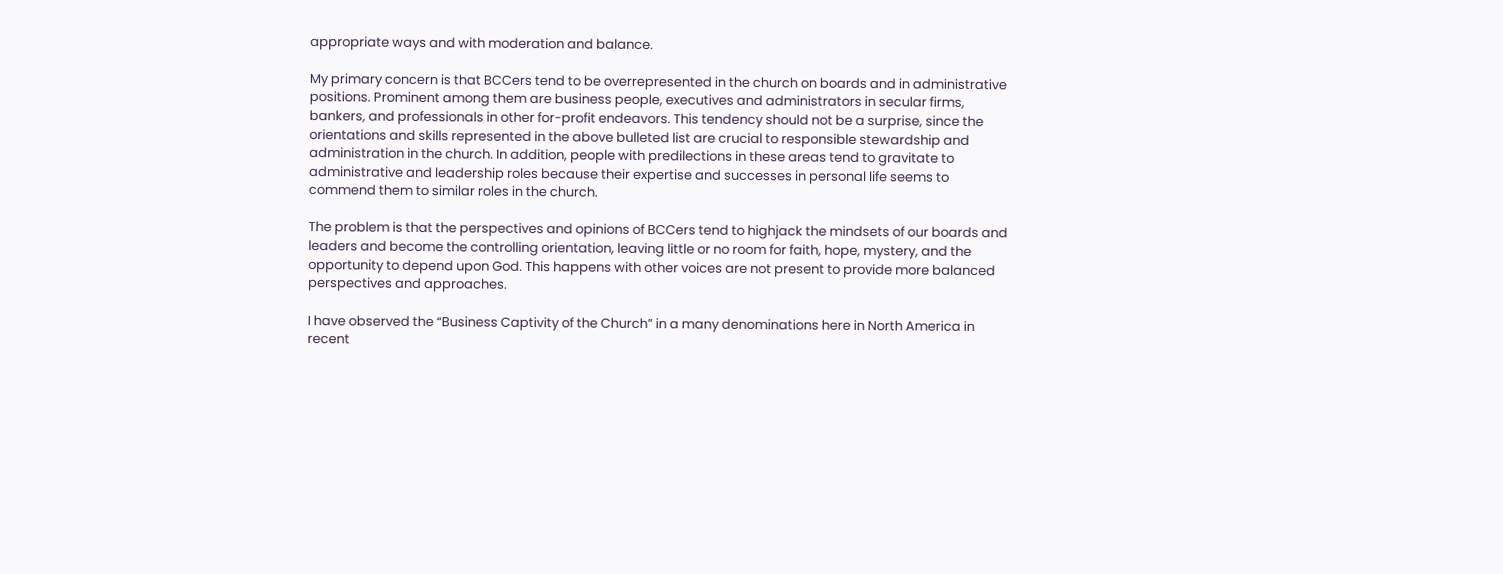appropriate ways and with moderation and balance.

My primary concern is that BCCers tend to be overrepresented in the church on boards and in administrative positions. Prominent among them are business people, executives and administrators in secular firms, bankers, and professionals in other for-profit endeavors. This tendency should not be a surprise, since the orientations and skills represented in the above bulleted list are crucial to responsible stewardship and administration in the church. In addition, people with predilections in these areas tend to gravitate to administrative and leadership roles because their expertise and successes in personal life seems to commend them to similar roles in the church.

The problem is that the perspectives and opinions of BCCers tend to highjack the mindsets of our boards and leaders and become the controlling orientation, leaving little or no room for faith, hope, mystery, and the opportunity to depend upon God. This happens with other voices are not present to provide more balanced perspectives and approaches.

I have observed the “Business Captivity of the Church” in a many denominations here in North America in recent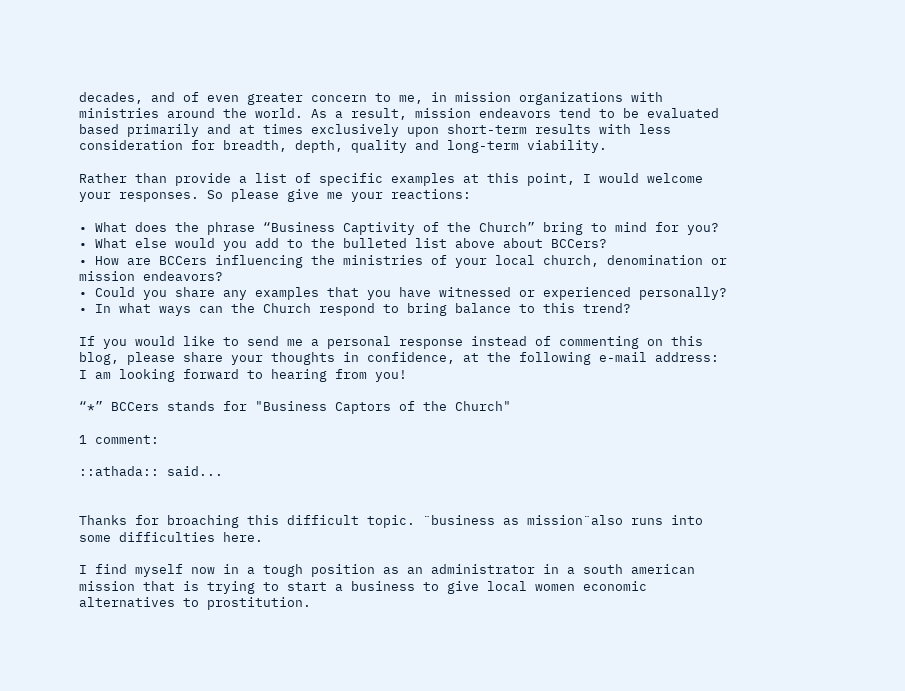decades, and of even greater concern to me, in mission organizations with ministries around the world. As a result, mission endeavors tend to be evaluated based primarily and at times exclusively upon short-term results with less consideration for breadth, depth, quality and long-term viability.

Rather than provide a list of specific examples at this point, I would welcome your responses. So please give me your reactions:

• What does the phrase “Business Captivity of the Church” bring to mind for you?
• What else would you add to the bulleted list above about BCCers?
• How are BCCers influencing the ministries of your local church, denomination or mission endeavors?
• Could you share any examples that you have witnessed or experienced personally?
• In what ways can the Church respond to bring balance to this trend?

If you would like to send me a personal response instead of commenting on this blog, please share your thoughts in confidence, at the following e-mail address: I am looking forward to hearing from you!

“*” BCCers stands for "Business Captors of the Church"

1 comment:

::athada:: said...


Thanks for broaching this difficult topic. ¨business as mission¨also runs into some difficulties here.

I find myself now in a tough position as an administrator in a south american mission that is trying to start a business to give local women economic alternatives to prostitution.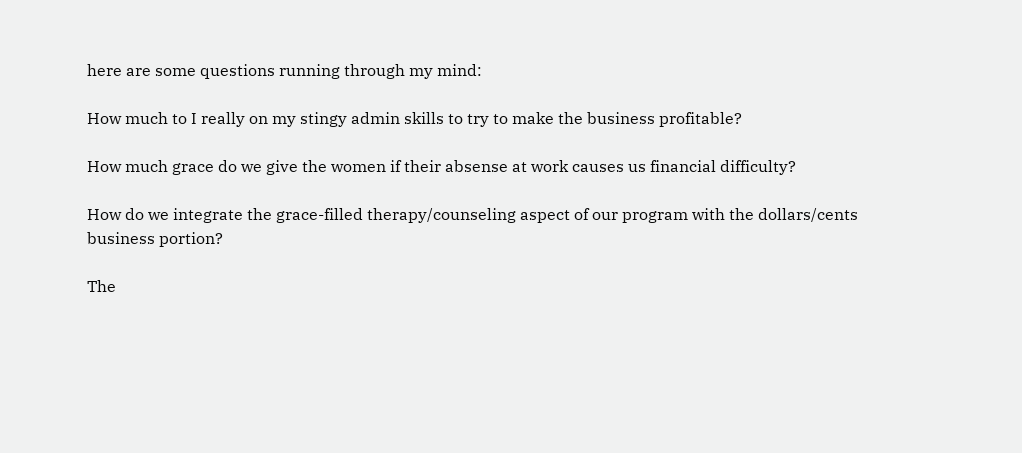here are some questions running through my mind:

How much to I really on my stingy admin skills to try to make the business profitable?

How much grace do we give the women if their absense at work causes us financial difficulty?

How do we integrate the grace-filled therapy/counseling aspect of our program with the dollars/cents business portion?

The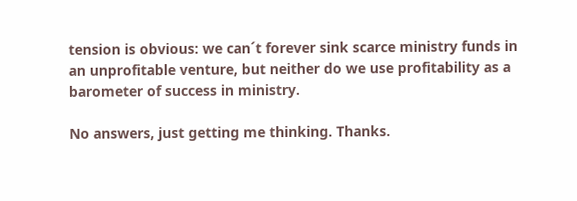tension is obvious: we can´t forever sink scarce ministry funds in an unprofitable venture, but neither do we use profitability as a barometer of success in ministry.

No answers, just getting me thinking. Thanks.